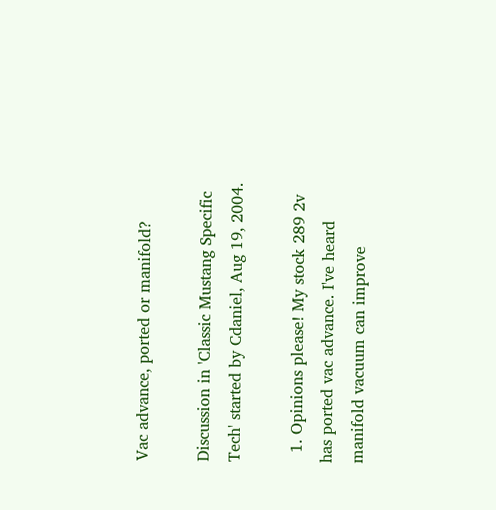Vac advance, ported or manifold?

Discussion in 'Classic Mustang Specific Tech' started by Cdaniel, Aug 19, 2004.

  1. Opinions please! My stock 289 2v has ported vac advance. I've heard manifold vacuum can improve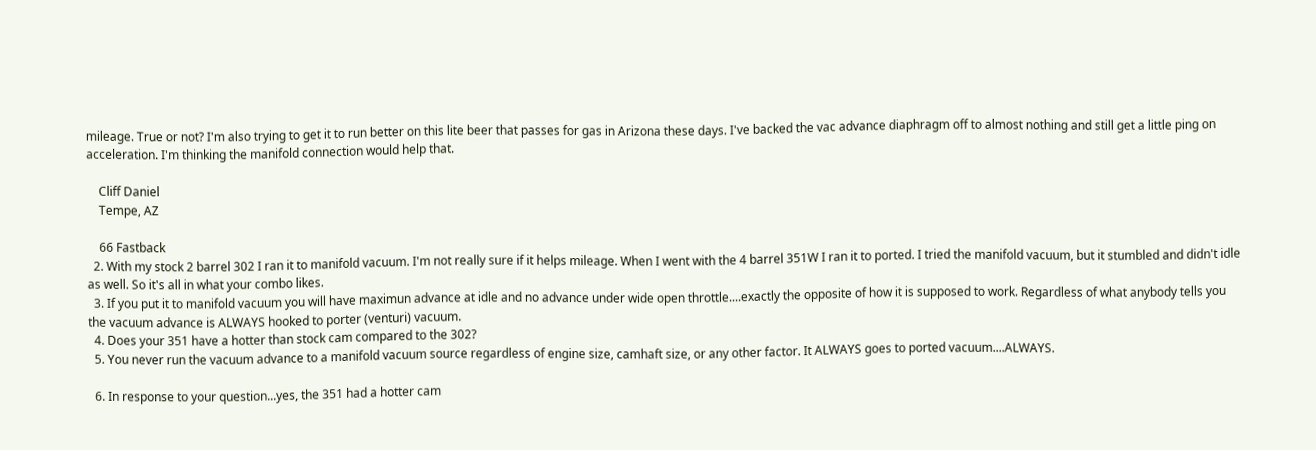mileage. True or not? I'm also trying to get it to run better on this lite beer that passes for gas in Arizona these days. I've backed the vac advance diaphragm off to almost nothing and still get a little ping on acceleration. I'm thinking the manifold connection would help that.

    Cliff Daniel
    Tempe, AZ

    66 Fastback
  2. With my stock 2 barrel 302 I ran it to manifold vacuum. I'm not really sure if it helps mileage. When I went with the 4 barrel 351W I ran it to ported. I tried the manifold vacuum, but it stumbled and didn't idle as well. So it's all in what your combo likes.
  3. If you put it to manifold vacuum you will have maximun advance at idle and no advance under wide open throttle....exactly the opposite of how it is supposed to work. Regardless of what anybody tells you the vacuum advance is ALWAYS hooked to porter (venturi) vacuum.
  4. Does your 351 have a hotter than stock cam compared to the 302?
  5. You never run the vacuum advance to a manifold vacuum source regardless of engine size, camhaft size, or any other factor. It ALWAYS goes to ported vacuum....ALWAYS.

  6. In response to your question...yes, the 351 had a hotter cam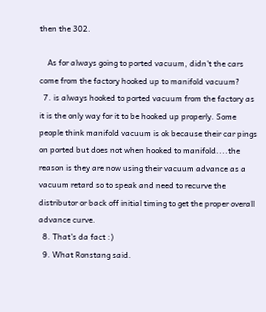then the 302.

    As for always going to ported vacuum, didn't the cars come from the factory hooked up to manifold vacuum?
  7. is always hooked to ported vacuum from the factory as it is the only way for it to be hooked up properly. Some people think manifold vacuum is ok because their car pings on ported but does not when hooked to manifold....the reason is they are now using their vacuum advance as a vacuum retard so to speak and need to recurve the distributor or back off initial timing to get the proper overall advance curve.
  8. That's da fact :)
  9. What Ronstang said.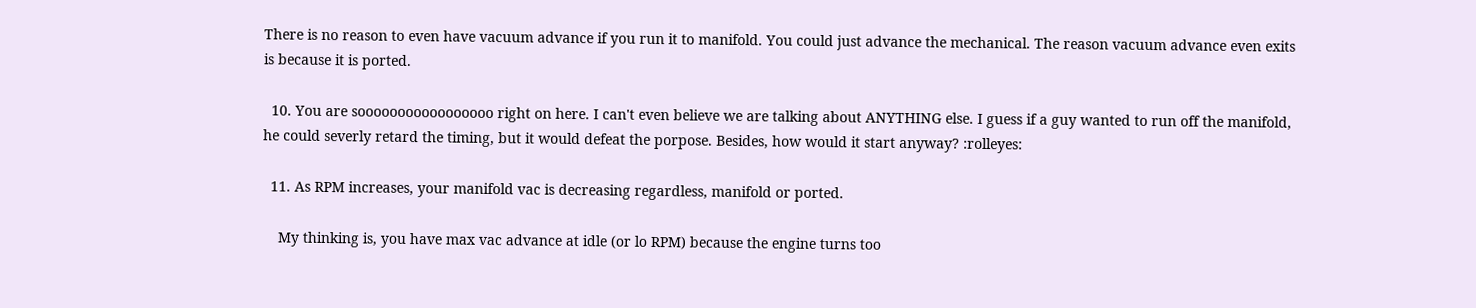There is no reason to even have vacuum advance if you run it to manifold. You could just advance the mechanical. The reason vacuum advance even exits is because it is ported.

  10. You are sooooooooooooooooo right on here. I can't even believe we are talking about ANYTHING else. I guess if a guy wanted to run off the manifold, he could severly retard the timing, but it would defeat the porpose. Besides, how would it start anyway? :rolleyes:

  11. As RPM increases, your manifold vac is decreasing regardless, manifold or ported.

    My thinking is, you have max vac advance at idle (or lo RPM) because the engine turns too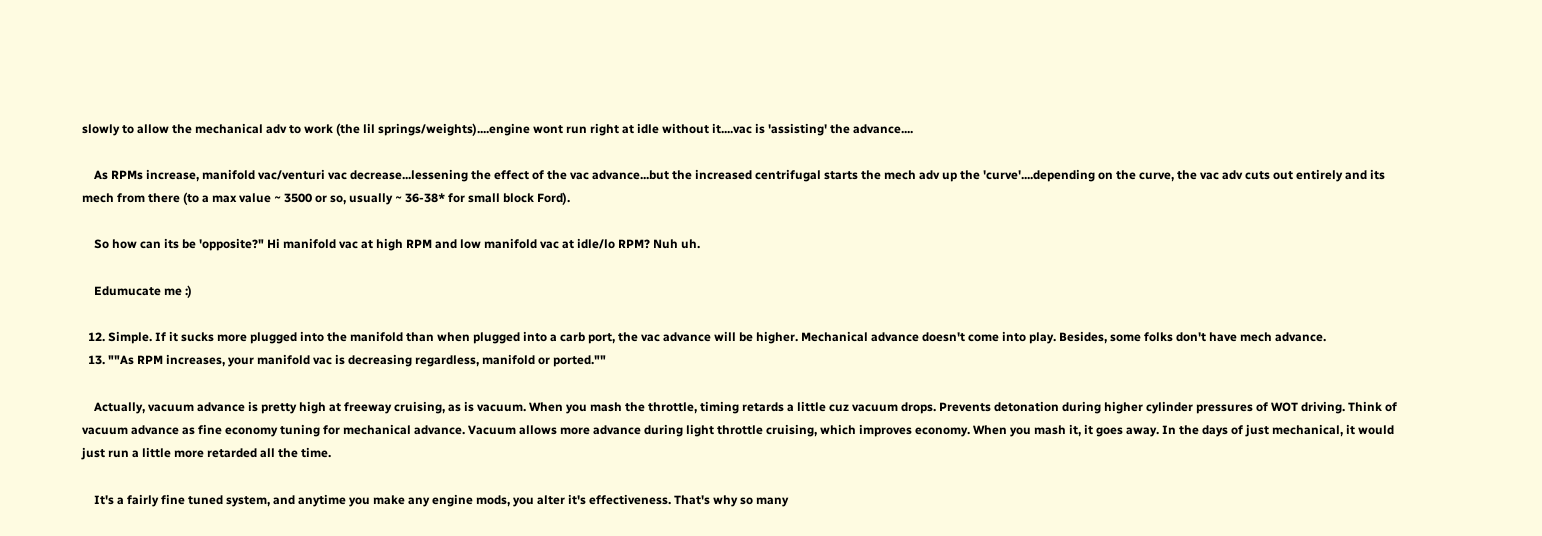slowly to allow the mechanical adv to work (the lil springs/weights)....engine wont run right at idle without it....vac is 'assisting' the advance....

    As RPMs increase, manifold vac/venturi vac decrease...lessening the effect of the vac advance...but the increased centrifugal starts the mech adv up the 'curve'....depending on the curve, the vac adv cuts out entirely and its mech from there (to a max value ~ 3500 or so, usually ~ 36-38* for small block Ford).

    So how can its be 'opposite?" Hi manifold vac at high RPM and low manifold vac at idle/lo RPM? Nuh uh.

    Edumucate me :)

  12. Simple. If it sucks more plugged into the manifold than when plugged into a carb port, the vac advance will be higher. Mechanical advance doesn't come into play. Besides, some folks don't have mech advance.
  13. ""As RPM increases, your manifold vac is decreasing regardless, manifold or ported.""

    Actually, vacuum advance is pretty high at freeway cruising, as is vacuum. When you mash the throttle, timing retards a little cuz vacuum drops. Prevents detonation during higher cylinder pressures of WOT driving. Think of vacuum advance as fine economy tuning for mechanical advance. Vacuum allows more advance during light throttle cruising, which improves economy. When you mash it, it goes away. In the days of just mechanical, it would just run a little more retarded all the time.

    It's a fairly fine tuned system, and anytime you make any engine mods, you alter it's effectiveness. That's why so many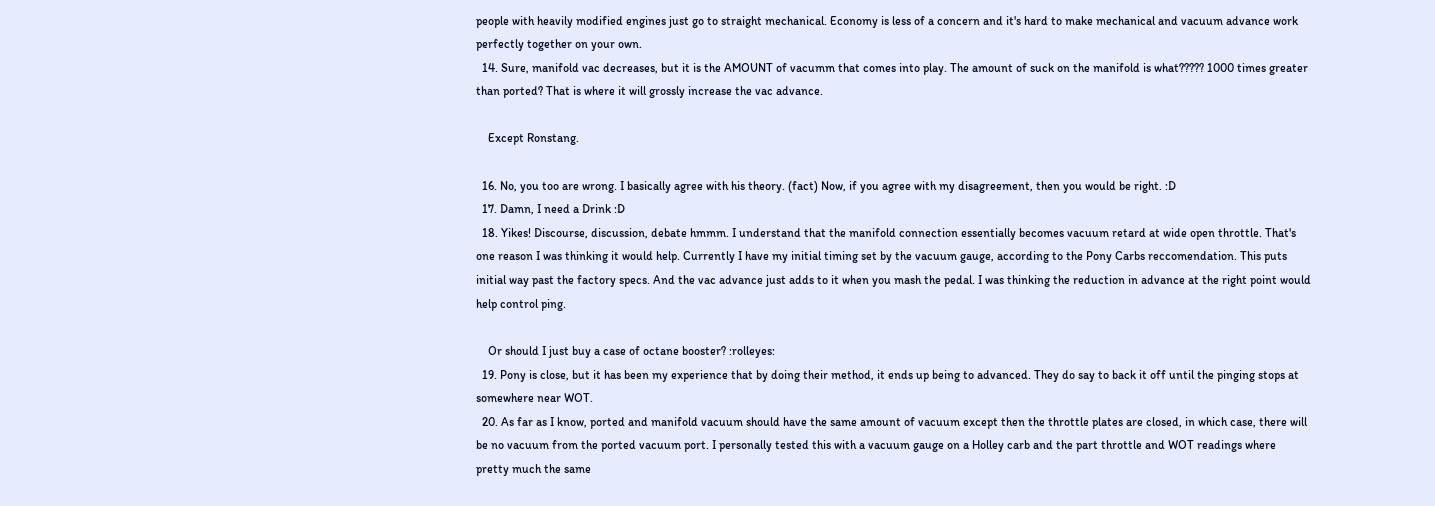people with heavily modified engines just go to straight mechanical. Economy is less of a concern and it's hard to make mechanical and vacuum advance work perfectly together on your own.
  14. Sure, manifold vac decreases, but it is the AMOUNT of vacumm that comes into play. The amount of suck on the manifold is what????? 1000 times greater than ported? That is where it will grossly increase the vac advance.

    Except Ronstang.

  16. No, you too are wrong. I basically agree with his theory. (fact) Now, if you agree with my disagreement, then you would be right. :D
  17. Damn, I need a Drink :D
  18. Yikes! Discourse, discussion, debate hmmm. I understand that the manifold connection essentially becomes vacuum retard at wide open throttle. That's one reason I was thinking it would help. Currently I have my initial timing set by the vacuum gauge, according to the Pony Carbs reccomendation. This puts initial way past the factory specs. And the vac advance just adds to it when you mash the pedal. I was thinking the reduction in advance at the right point would help control ping.

    Or should I just buy a case of octane booster? :rolleyes:
  19. Pony is close, but it has been my experience that by doing their method, it ends up being to advanced. They do say to back it off until the pinging stops at somewhere near WOT.
  20. As far as I know, ported and manifold vacuum should have the same amount of vacuum except then the throttle plates are closed, in which case, there will be no vacuum from the ported vacuum port. I personally tested this with a vacuum gauge on a Holley carb and the part throttle and WOT readings where pretty much the same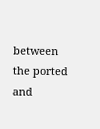between the ported and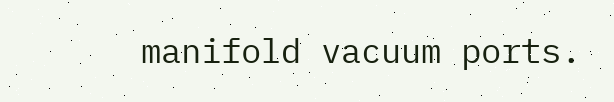manifold vacuum ports.